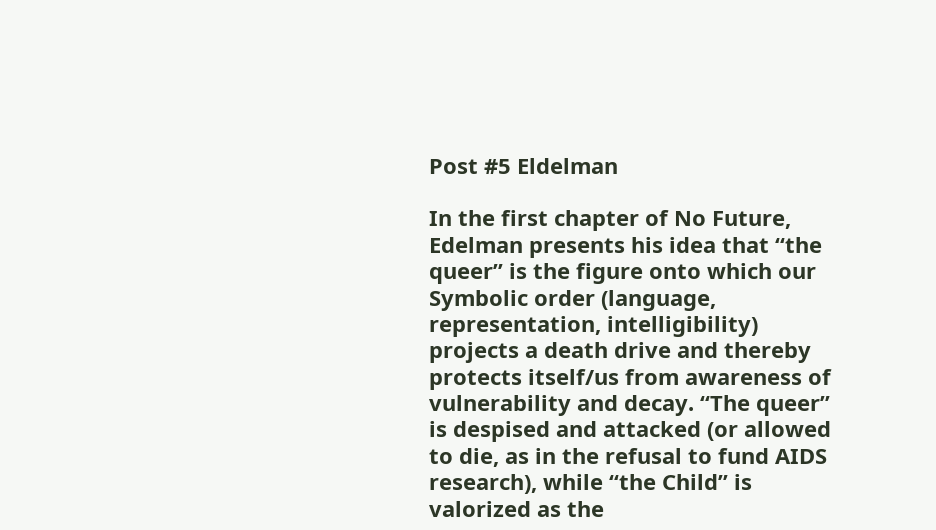Post #5 Eldelman

In the first chapter of No Future, Edelman presents his idea that “the queer” is the figure onto which our Symbolic order (language, representation, intelligibility) projects a death drive and thereby protects itself/us from awareness of vulnerability and decay. “The queer” is despised and attacked (or allowed to die, as in the refusal to fund AIDS research), while “the Child” is valorized as the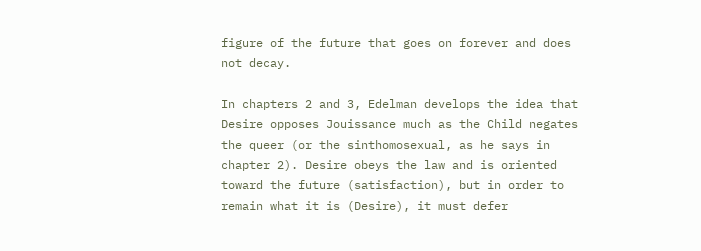figure of the future that goes on forever and does not decay.

In chapters 2 and 3, Edelman develops the idea that Desire opposes Jouissance much as the Child negates the queer (or the sinthomosexual, as he says in chapter 2). Desire obeys the law and is oriented toward the future (satisfaction), but in order to remain what it is (Desire), it must defer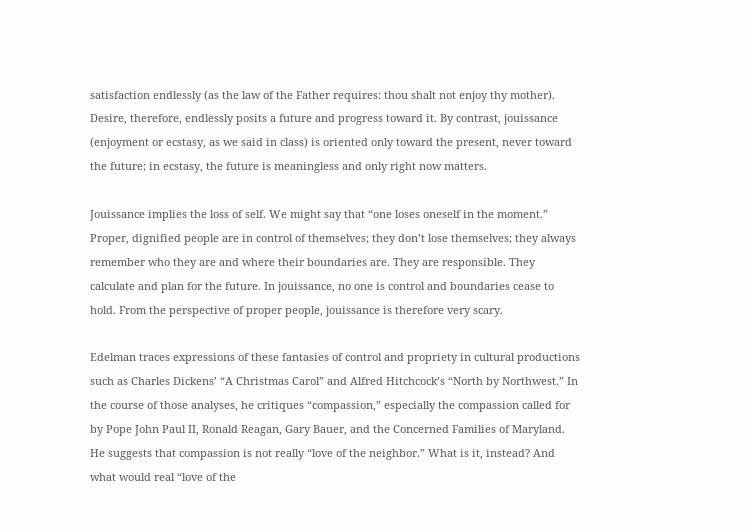satisfaction endlessly (as the law of the Father requires: thou shalt not enjoy thy mother). Desire, therefore, endlessly posits a future and progress toward it. By contrast, jouissance (enjoyment or ecstasy, as we said in class) is oriented only toward the present, never toward the future; in ecstasy, the future is meaningless and only right now matters.

Jouissance implies the loss of self. We might say that “one loses oneself in the moment.” Proper, dignified people are in control of themselves; they don’t lose themselves; they always remember who they are and where their boundaries are. They are responsible. They calculate and plan for the future. In jouissance, no one is control and boundaries cease to hold. From the perspective of proper people, jouissance is therefore very scary.

Edelman traces expressions of these fantasies of control and propriety in cultural productions such as Charles Dickens’ “A Christmas Carol” and Alfred Hitchcock’s “North by Northwest.” In the course of those analyses, he critiques “compassion,” especially the compassion called for by Pope John Paul II, Ronald Reagan, Gary Bauer, and the Concerned Families of Maryland. He suggests that compassion is not really “love of the neighbor.” What is it, instead? And what would real “love of the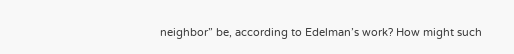neighbor” be, according to Edelman’s work? How might such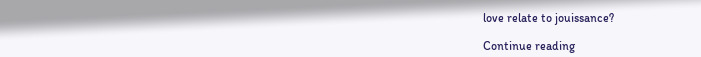love relate to jouissance?

Continue reading